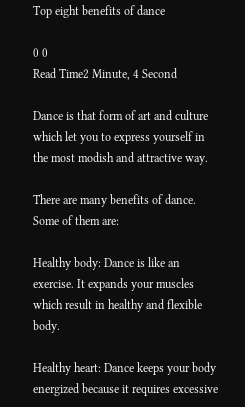Top eight benefits of dance

0 0
Read Time2 Minute, 4 Second

Dance is that form of art and culture which let you to express yourself in the most modish and attractive way.

There are many benefits of dance. Some of them are:

Healthy body: Dance is like an exercise. It expands your muscles which result in healthy and flexible body.

Healthy heart: Dance keeps your body energized because it requires excessive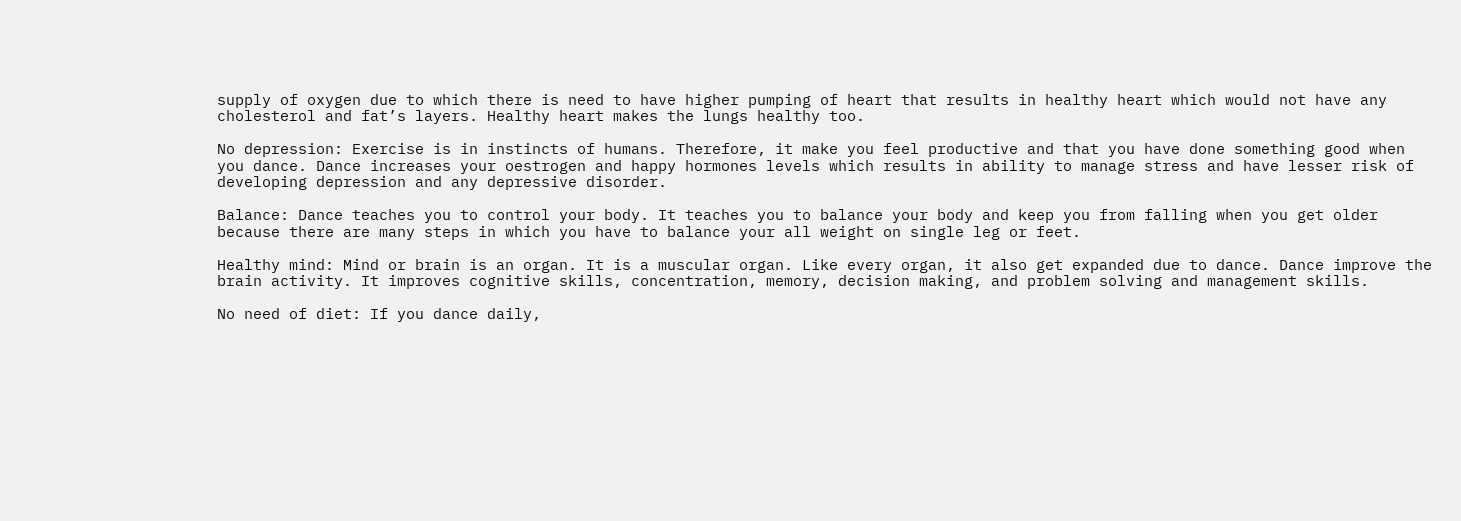supply of oxygen due to which there is need to have higher pumping of heart that results in healthy heart which would not have any cholesterol and fat’s layers. Healthy heart makes the lungs healthy too.

No depression: Exercise is in instincts of humans. Therefore, it make you feel productive and that you have done something good when you dance. Dance increases your oestrogen and happy hormones levels which results in ability to manage stress and have lesser risk of developing depression and any depressive disorder.

Balance: Dance teaches you to control your body. It teaches you to balance your body and keep you from falling when you get older because there are many steps in which you have to balance your all weight on single leg or feet.

Healthy mind: Mind or brain is an organ. It is a muscular organ. Like every organ, it also get expanded due to dance. Dance improve the brain activity. It improves cognitive skills, concentration, memory, decision making, and problem solving and management skills.

No need of diet: If you dance daily,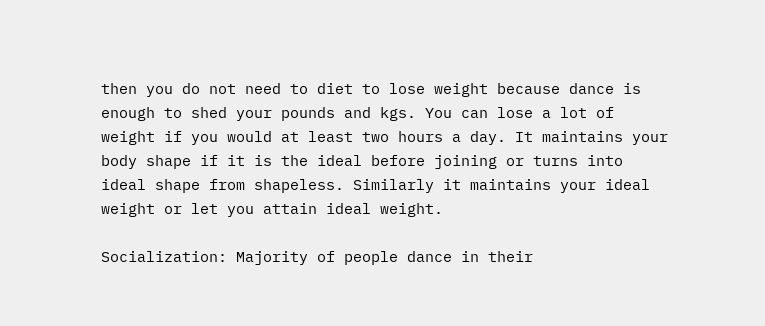then you do not need to diet to lose weight because dance is enough to shed your pounds and kgs. You can lose a lot of weight if you would at least two hours a day. It maintains your body shape if it is the ideal before joining or turns into ideal shape from shapeless. Similarly it maintains your ideal weight or let you attain ideal weight.

Socialization: Majority of people dance in their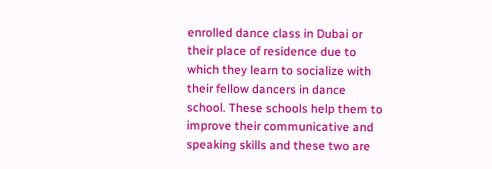enrolled dance class in Dubai or their place of residence due to which they learn to socialize with their fellow dancers in dance school. These schools help them to improve their communicative and speaking skills and these two are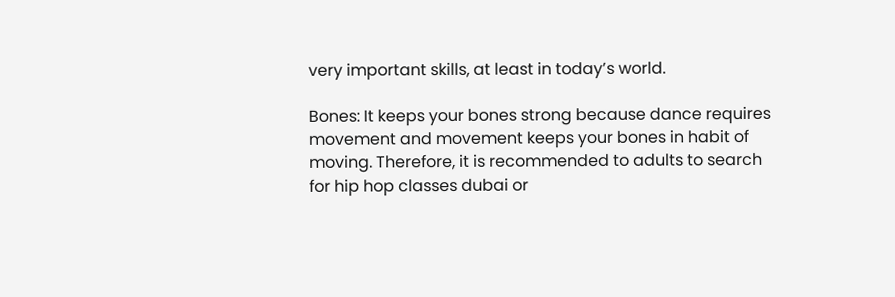very important skills, at least in today’s world.

Bones: It keeps your bones strong because dance requires movement and movement keeps your bones in habit of moving. Therefore, it is recommended to adults to search for hip hop classes dubai or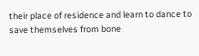their place of residence and learn to dance to save themselves from bone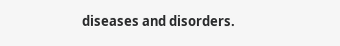diseases and disorders.